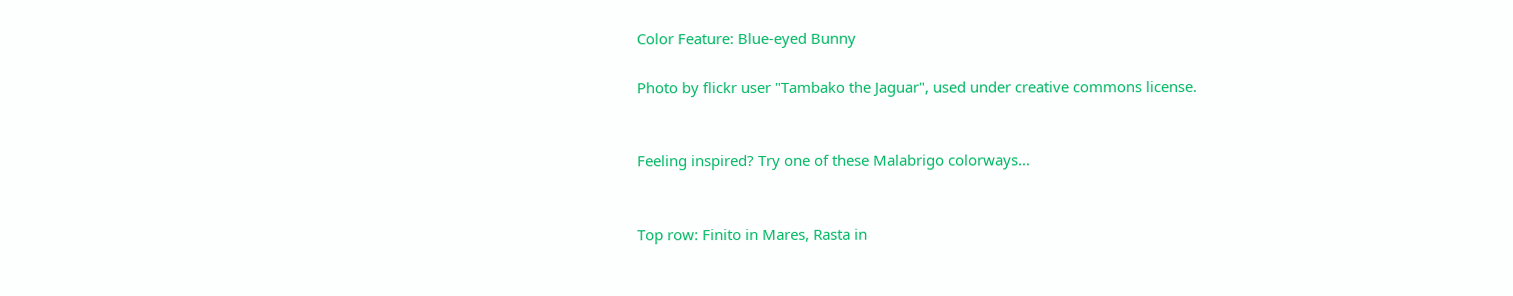Color Feature: Blue-eyed Bunny

Photo by flickr user "Tambako the Jaguar", used under creative commons license.


Feeling inspired? Try one of these Malabrigo colorways…


Top row: Finito in Mares, Rasta in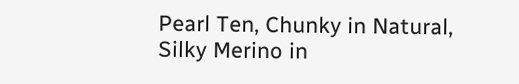Pearl Ten, Chunky in Natural, Silky Merino in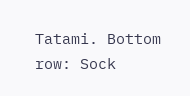Tatami. Bottom row: Sock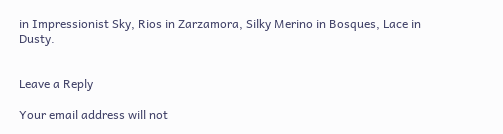in Impressionist Sky, Rios in Zarzamora, Silky Merino in Bosques, Lace in Dusty.


Leave a Reply

Your email address will not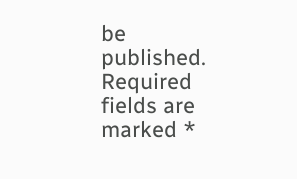be published. Required fields are marked *